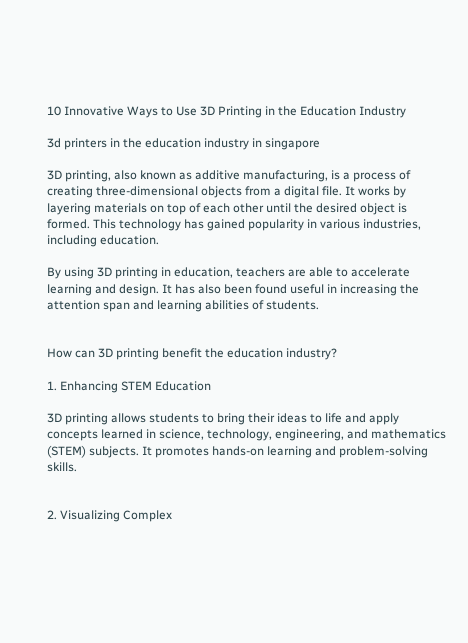10 Innovative Ways to Use 3D Printing in the Education Industry

3d printers in the education industry in singapore

3D printing, also known as additive manufacturing, is a process of creating three-dimensional objects from a digital file. It works by layering materials on top of each other until the desired object is formed. This technology has gained popularity in various industries, including education.

By using 3D printing in education, teachers are able to accelerate learning and design. It has also been found useful in increasing the attention span and learning abilities of students.


How can 3D printing benefit the education industry?

1. Enhancing STEM Education

3D printing allows students to bring their ideas to life and apply concepts learned in science, technology, engineering, and mathematics (STEM) subjects. It promotes hands-on learning and problem-solving skills.


2. Visualizing Complex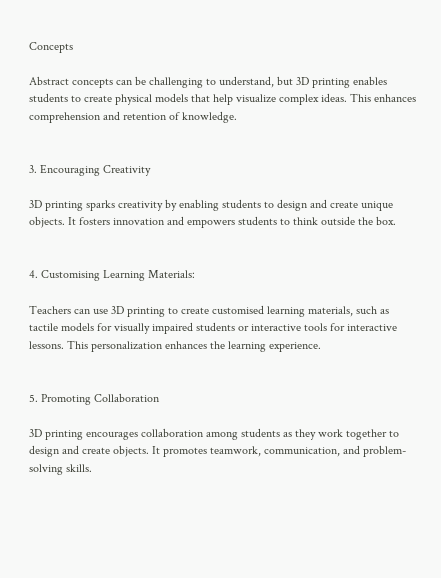Concepts

Abstract concepts can be challenging to understand, but 3D printing enables students to create physical models that help visualize complex ideas. This enhances comprehension and retention of knowledge.


3. Encouraging Creativity

3D printing sparks creativity by enabling students to design and create unique objects. It fosters innovation and empowers students to think outside the box.


4. Customising Learning Materials:

Teachers can use 3D printing to create customised learning materials, such as tactile models for visually impaired students or interactive tools for interactive lessons. This personalization enhances the learning experience.


5. Promoting Collaboration

3D printing encourages collaboration among students as they work together to design and create objects. It promotes teamwork, communication, and problem-solving skills.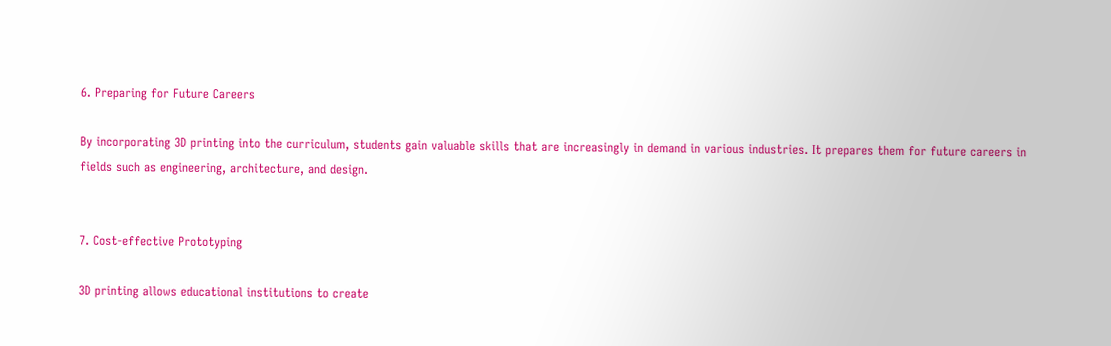6. Preparing for Future Careers

By incorporating 3D printing into the curriculum, students gain valuable skills that are increasingly in demand in various industries. It prepares them for future careers in fields such as engineering, architecture, and design.


7. Cost-effective Prototyping

3D printing allows educational institutions to create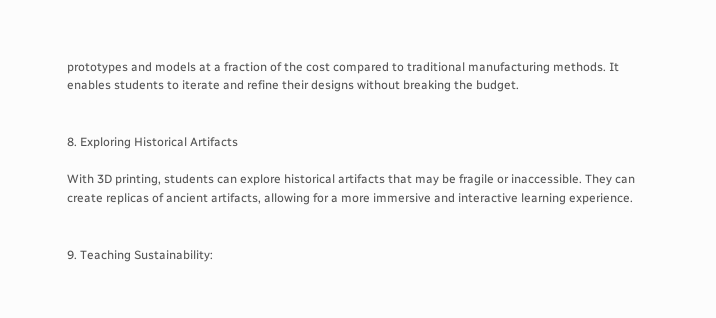prototypes and models at a fraction of the cost compared to traditional manufacturing methods. It enables students to iterate and refine their designs without breaking the budget.


8. Exploring Historical Artifacts

With 3D printing, students can explore historical artifacts that may be fragile or inaccessible. They can create replicas of ancient artifacts, allowing for a more immersive and interactive learning experience.


9. Teaching Sustainability: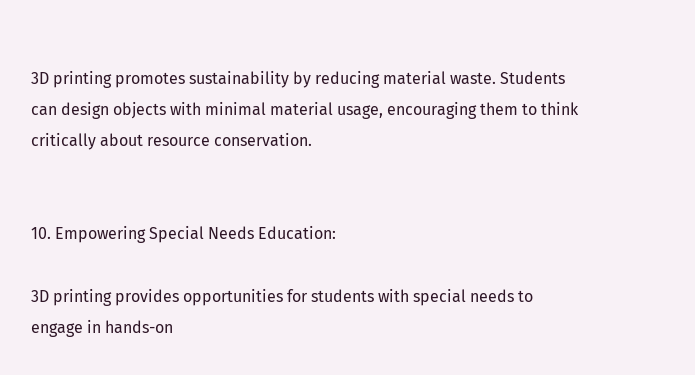3D printing promotes sustainability by reducing material waste. Students can design objects with minimal material usage, encouraging them to think critically about resource conservation.


10. Empowering Special Needs Education:

3D printing provides opportunities for students with special needs to engage in hands-on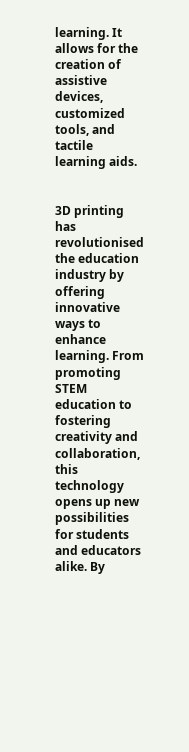learning. It allows for the creation of assistive devices, customized tools, and tactile learning aids.


3D printing has revolutionised the education industry by offering innovative ways to enhance learning. From promoting STEM education to fostering creativity and collaboration, this technology opens up new possibilities for students and educators alike. By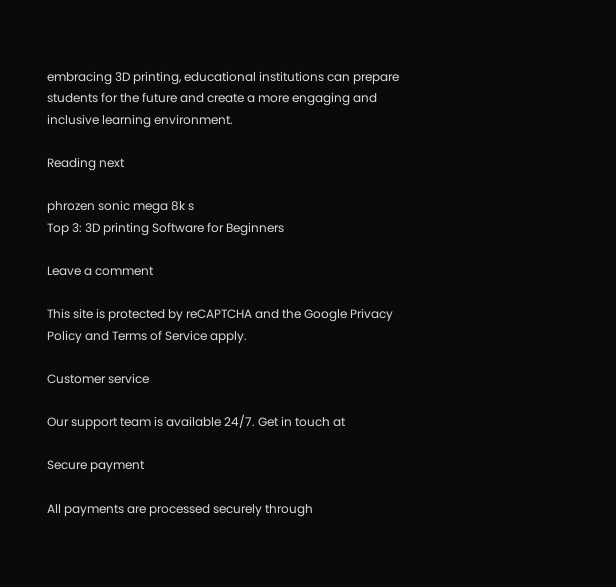embracing 3D printing, educational institutions can prepare students for the future and create a more engaging and inclusive learning environment.

Reading next

phrozen sonic mega 8k s
Top 3: 3D printing Software for Beginners

Leave a comment

This site is protected by reCAPTCHA and the Google Privacy Policy and Terms of Service apply.

Customer service

Our support team is available 24/7. Get in touch at

Secure payment

All payments are processed securely through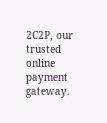2C2P, our trusted online payment gateway.